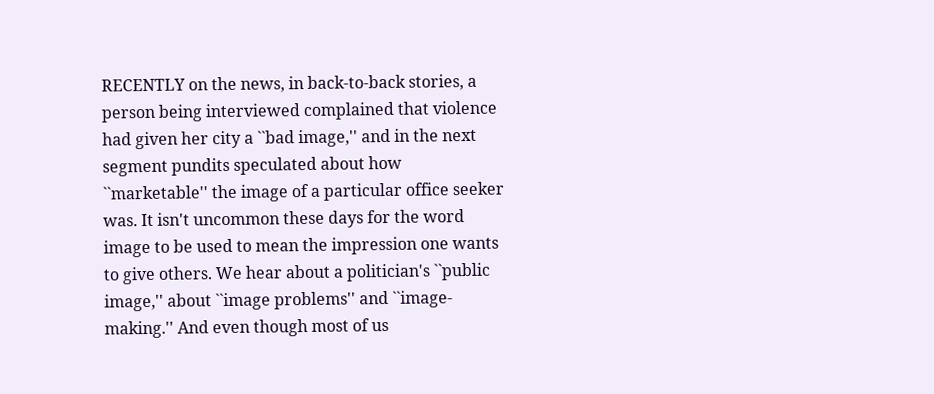RECENTLY on the news, in back-to-back stories, a person being interviewed complained that violence had given her city a ``bad image,'' and in the next segment pundits speculated about how ``marketable'' the image of a particular office seeker was. It isn't uncommon these days for the word image to be used to mean the impression one wants to give others. We hear about a politician's ``public image,'' about ``image problems'' and ``image-making.'' And even though most of us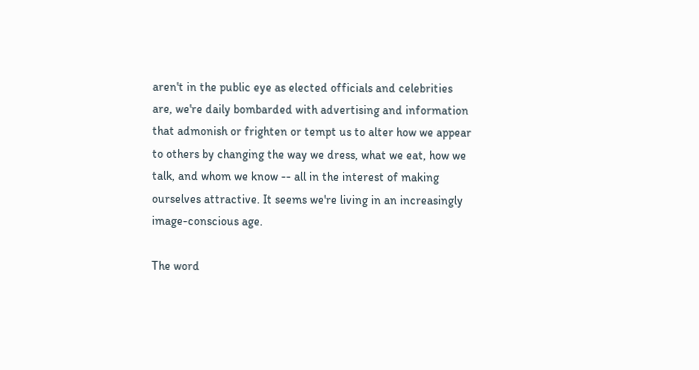aren't in the public eye as elected officials and celebrities are, we're daily bombarded with advertising and information that admonish or frighten or tempt us to alter how we appear to others by changing the way we dress, what we eat, how we talk, and whom we know -- all in the interest of making ourselves attractive. It seems we're living in an increasingly image-conscious age.

The word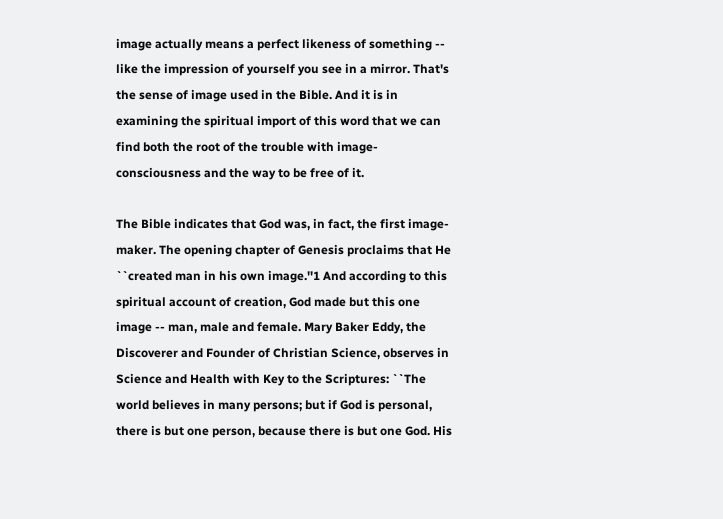image actually means a perfect likeness of something -- like the impression of yourself you see in a mirror. That's the sense of image used in the Bible. And it is in examining the spiritual import of this word that we can find both the root of the trouble with image-consciousness and the way to be free of it.

The Bible indicates that God was, in fact, the first image-maker. The opening chapter of Genesis proclaims that He ``created man in his own image.''1 And according to this spiritual account of creation, God made but this one image -- man, male and female. Mary Baker Eddy, the Discoverer and Founder of Christian Science, observes in Science and Health with Key to the Scriptures: ``The world believes in many persons; but if God is personal, there is but one person, because there is but one God. His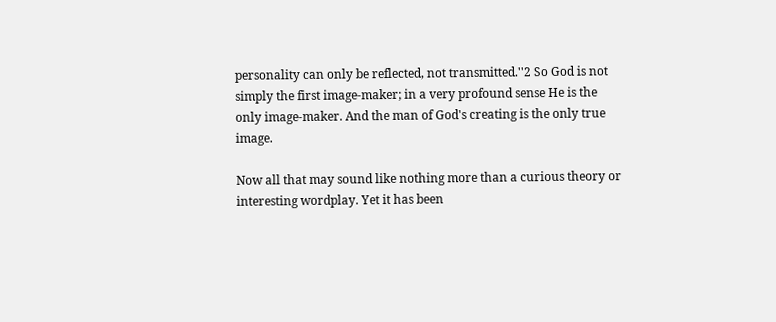personality can only be reflected, not transmitted.''2 So God is not simply the first image-maker; in a very profound sense He is the only image-maker. And the man of God's creating is the only true image.

Now all that may sound like nothing more than a curious theory or interesting wordplay. Yet it has been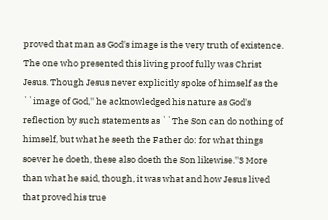proved that man as God's image is the very truth of existence. The one who presented this living proof fully was Christ Jesus. Though Jesus never explicitly spoke of himself as the ``image of God,'' he acknowledged his nature as God's reflection by such statements as ``The Son can do nothing of himself, but what he seeth the Father do: for what things soever he doeth, these also doeth the Son likewise.''3 More than what he said, though, it was what and how Jesus lived that proved his true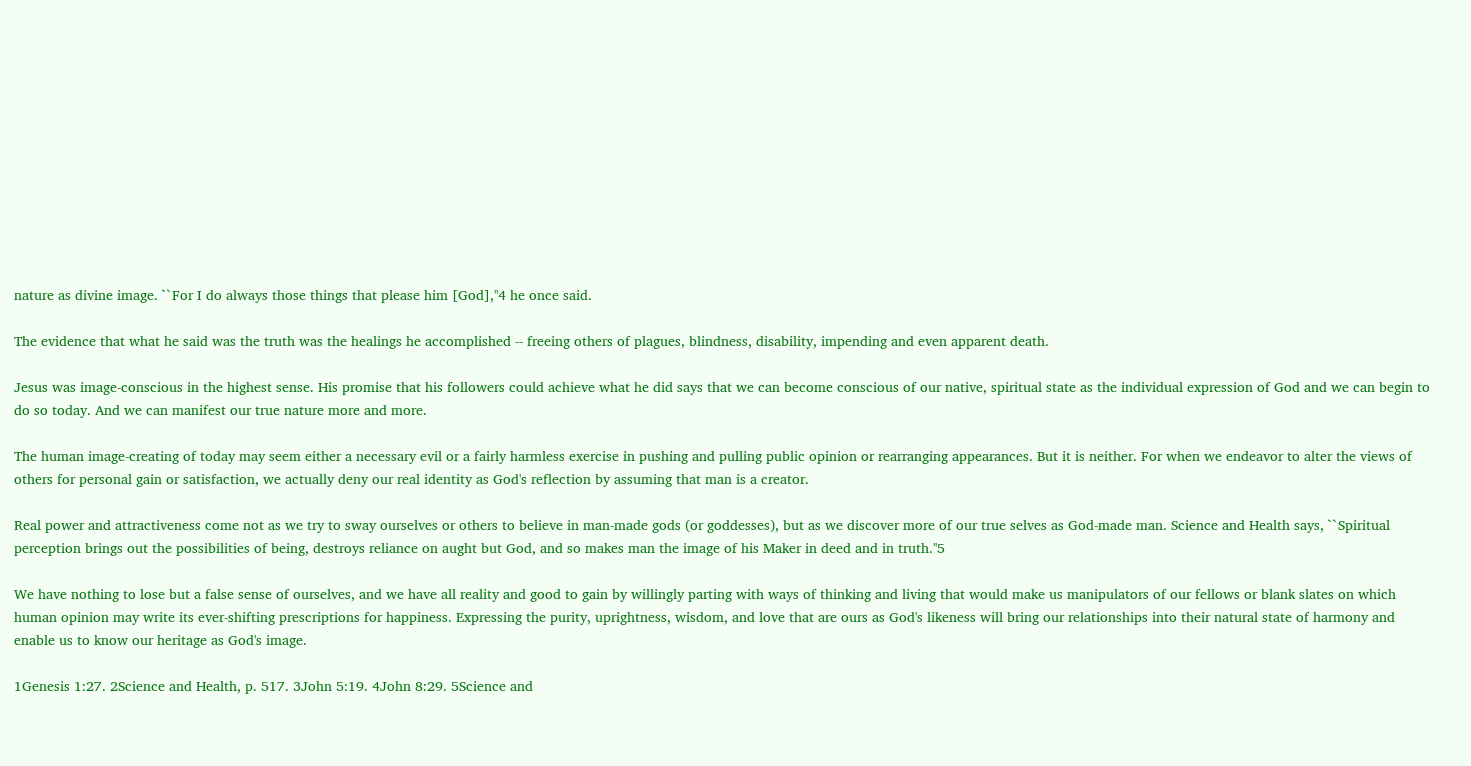nature as divine image. ``For I do always those things that please him [God],''4 he once said.

The evidence that what he said was the truth was the healings he accomplished -- freeing others of plagues, blindness, disability, impending and even apparent death.

Jesus was image-conscious in the highest sense. His promise that his followers could achieve what he did says that we can become conscious of our native, spiritual state as the individual expression of God and we can begin to do so today. And we can manifest our true nature more and more.

The human image-creating of today may seem either a necessary evil or a fairly harmless exercise in pushing and pulling public opinion or rearranging appearances. But it is neither. For when we endeavor to alter the views of others for personal gain or satisfaction, we actually deny our real identity as God's reflection by assuming that man is a creator.

Real power and attractiveness come not as we try to sway ourselves or others to believe in man-made gods (or goddesses), but as we discover more of our true selves as God-made man. Science and Health says, ``Spiritual perception brings out the possibilities of being, destroys reliance on aught but God, and so makes man the image of his Maker in deed and in truth.''5

We have nothing to lose but a false sense of ourselves, and we have all reality and good to gain by willingly parting with ways of thinking and living that would make us manipulators of our fellows or blank slates on which human opinion may write its ever-shifting prescriptions for happiness. Expressing the purity, uprightness, wisdom, and love that are ours as God's likeness will bring our relationships into their natural state of harmony and enable us to know our heritage as God's image.

1Genesis 1:27. 2Science and Health, p. 517. 3John 5:19. 4John 8:29. 5Science and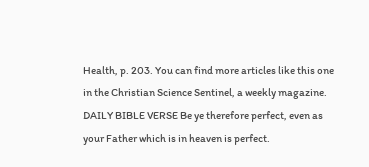Health, p. 203. You can find more articles like this one in the Christian Science Sentinel, a weekly magazine. DAILY BIBLE VERSE Be ye therefore perfect, even as your Father which is in heaven is perfect.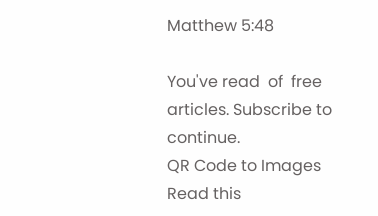Matthew 5:48

You've read  of  free articles. Subscribe to continue.
QR Code to Images
Read this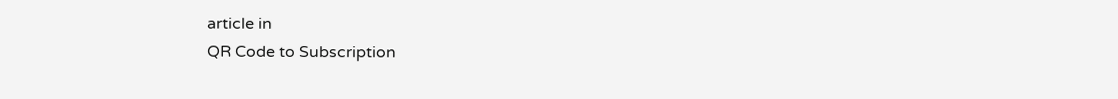article in
QR Code to Subscription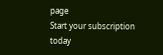page
Start your subscription today